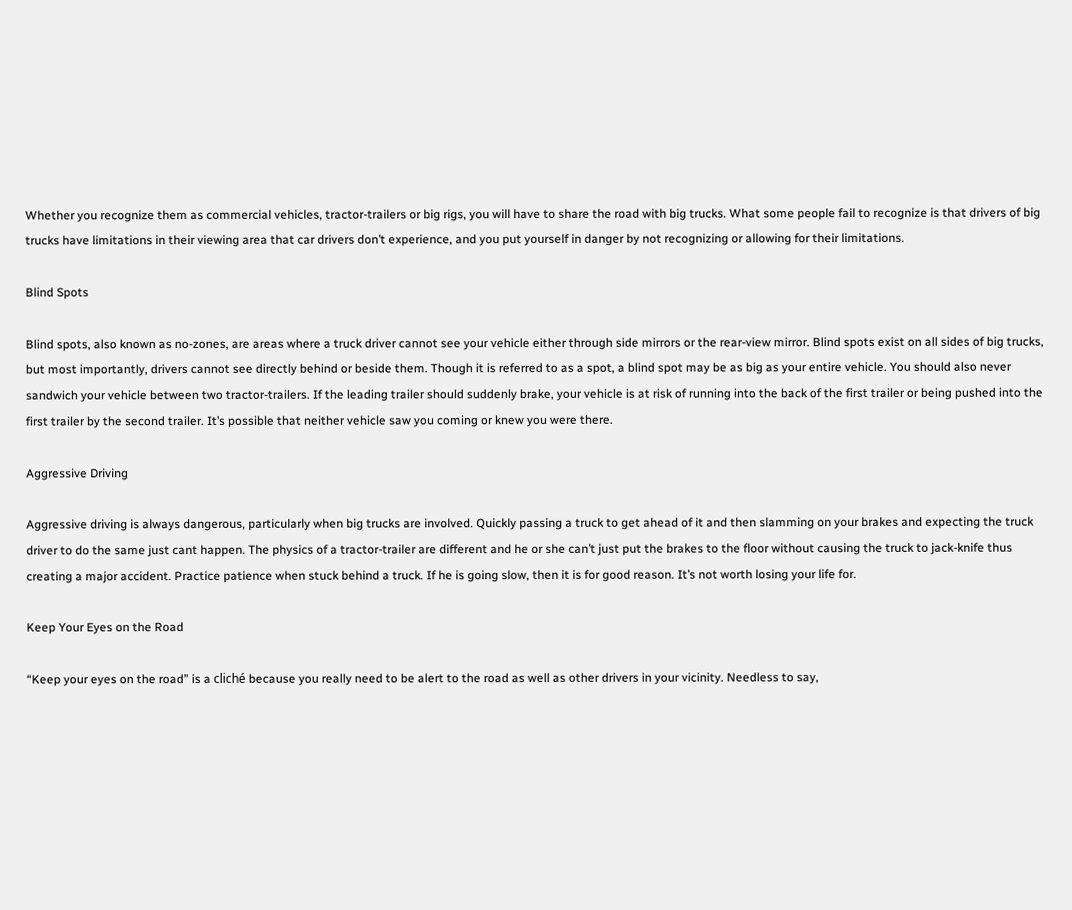Whether you recognize them as commercial vehicles, tractor-trailers or big rigs, you will have to share the road with big trucks. What some people fail to recognize is that drivers of big trucks have limitations in their viewing area that car drivers don’t experience, and you put yourself in danger by not recognizing or allowing for their limitations.

Blind Spots

Blind spots, also known as no-zones, are areas where a truck driver cannot see your vehicle either through side mirrors or the rear-view mirror. Blind spots exist on all sides of big trucks, but most importantly, drivers cannot see directly behind or beside them. Though it is referred to as a spot, a blind spot may be as big as your entire vehicle. You should also never sandwich your vehicle between two tractor-trailers. If the leading trailer should suddenly brake, your vehicle is at risk of running into the back of the first trailer or being pushed into the first trailer by the second trailer. It’s possible that neither vehicle saw you coming or knew you were there.

Aggressive Driving

Aggressive driving is always dangerous, particularly when big trucks are involved. Quickly passing a truck to get ahead of it and then slamming on your brakes and expecting the truck driver to do the same just cant happen. The physics of a tractor-trailer are different and he or she can’t just put the brakes to the floor without causing the truck to jack-knife thus creating a major accident. Practice patience when stuck behind a truck. If he is going slow, then it is for good reason. It’s not worth losing your life for.

Keep Your Eyes on the Road

“Keep your eyes on the road” is a cliché because you really need to be alert to the road as well as other drivers in your vicinity. Needless to say,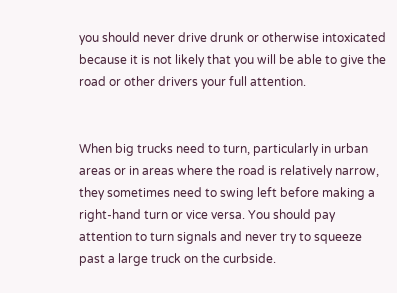you should never drive drunk or otherwise intoxicated because it is not likely that you will be able to give the road or other drivers your full attention.


When big trucks need to turn, particularly in urban areas or in areas where the road is relatively narrow, they sometimes need to swing left before making a right-hand turn or vice versa. You should pay attention to turn signals and never try to squeeze past a large truck on the curbside.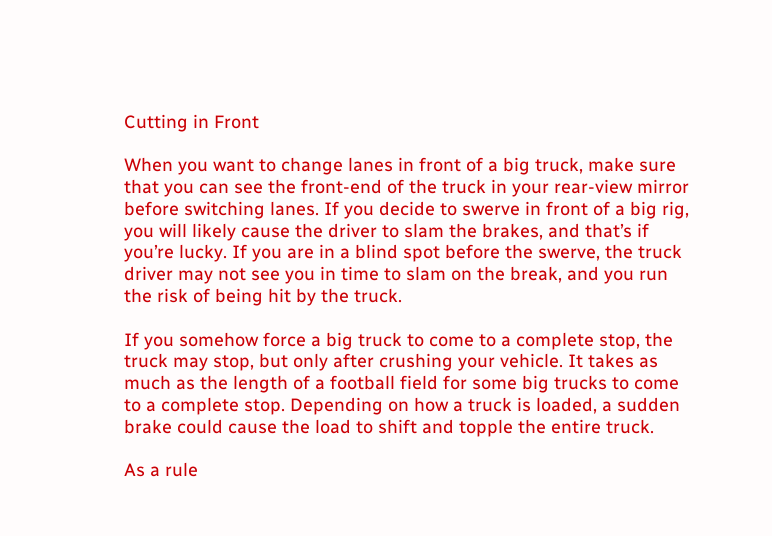Cutting in Front

When you want to change lanes in front of a big truck, make sure that you can see the front-end of the truck in your rear-view mirror before switching lanes. If you decide to swerve in front of a big rig, you will likely cause the driver to slam the brakes, and that’s if you’re lucky. If you are in a blind spot before the swerve, the truck driver may not see you in time to slam on the break, and you run the risk of being hit by the truck.

If you somehow force a big truck to come to a complete stop, the truck may stop, but only after crushing your vehicle. It takes as much as the length of a football field for some big trucks to come to a complete stop. Depending on how a truck is loaded, a sudden brake could cause the load to shift and topple the entire truck.

As a rule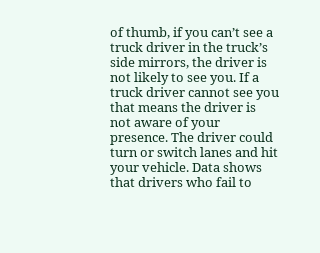of thumb, if you can’t see a truck driver in the truck’s side mirrors, the driver is not likely to see you. If a truck driver cannot see you that means the driver is not aware of your presence. The driver could turn or switch lanes and hit your vehicle. Data shows that drivers who fail to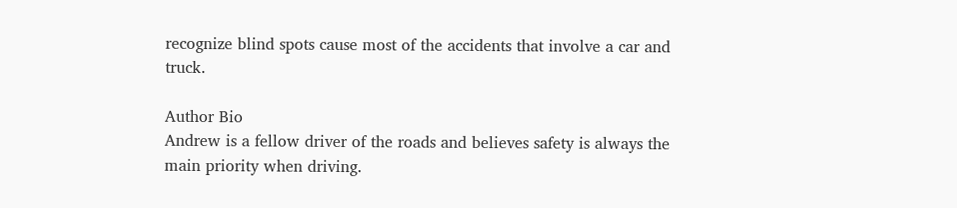recognize blind spots cause most of the accidents that involve a car and truck.

Author Bio
Andrew is a fellow driver of the roads and believes safety is always the main priority when driving.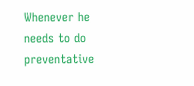Whenever he needs to do preventative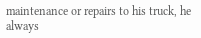maintenance or repairs to his truck, he always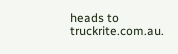heads to truckrite.com.au.